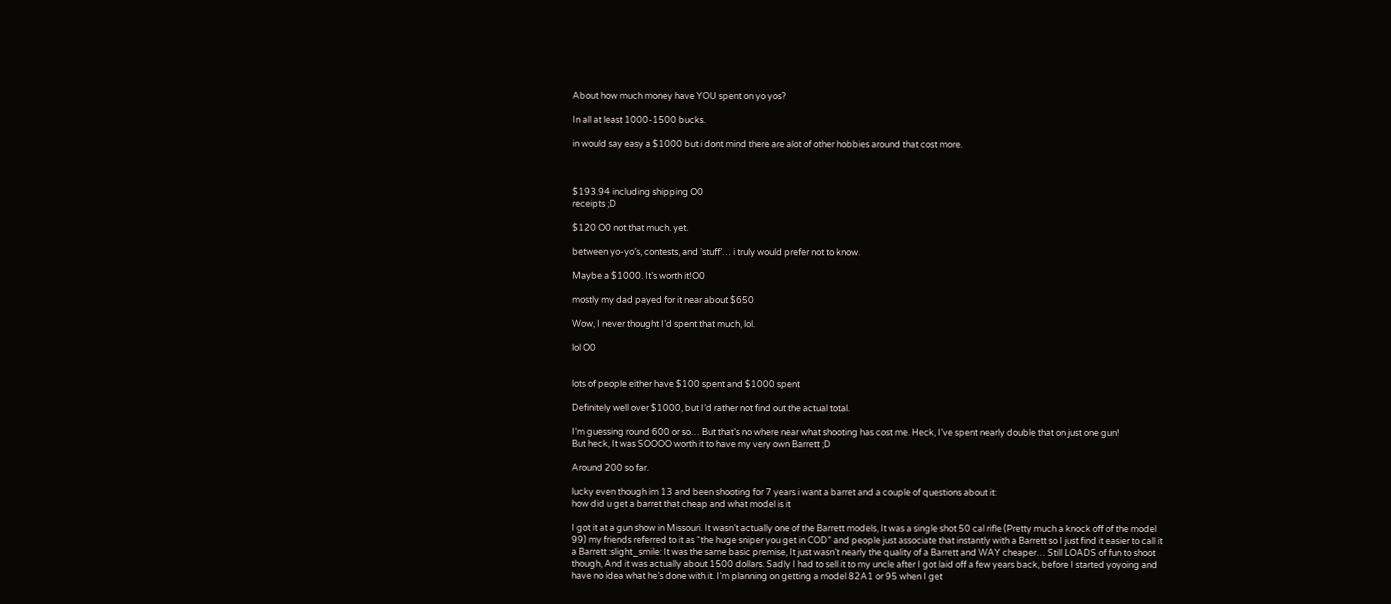About how much money have YOU spent on yo yos?

In all at least 1000-1500 bucks.

in would say easy a $1000 but i dont mind there are alot of other hobbies around that cost more.



$193.94 including shipping O0
receipts ;D

$120 O0 not that much. yet.

between yo-yo’s, contests, and ‘stuff’… i truly would prefer not to know.

Maybe a $1000. It’s worth it!O0

mostly my dad payed for it near about $650

Wow, I never thought I’d spent that much, lol.

lol O0


lots of people either have $100 spent and $1000 spent

Definitely well over $1000, but I’d rather not find out the actual total.

I’m guessing round 600 or so… But that’s no where near what shooting has cost me. Heck, I’ve spent nearly double that on just one gun!
But heck, It was SOOOO worth it to have my very own Barrett ;D

Around 200 so far.

lucky even though im 13 and been shooting for 7 years i want a barret and a couple of questions about it:
how did u get a barret that cheap and what model is it

I got it at a gun show in Missouri. It wasn’t actually one of the Barrett models, It was a single shot 50 cal rifle (Pretty much a knock off of the model 99) my friends referred to it as “the huge sniper you get in COD” and people just associate that instantly with a Barrett so I just find it easier to call it a Barrett :slight_smile: It was the same basic premise, It just wasn’t nearly the quality of a Barrett and WAY cheaper… Still LOADS of fun to shoot though, And it was actually about 1500 dollars. Sadly I had to sell it to my uncle after I got laid off a few years back, before I started yoyoing and have no idea what he’s done with it. I’m planning on getting a model 82A1 or 95 when I get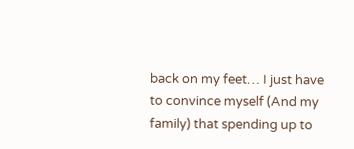back on my feet… I just have to convince myself (And my family) that spending up to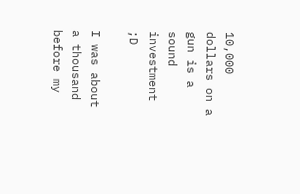10,000 dollars on a gun is a sound investment ;D

I was about a thousand before my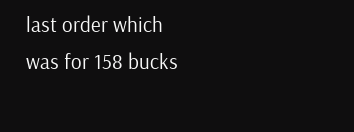last order which was for 158 bucks